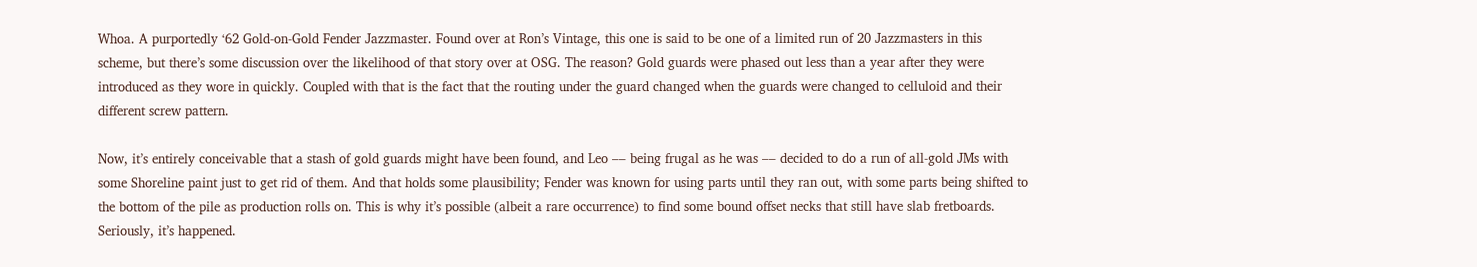Whoa. A purportedly ‘62 Gold-on-Gold Fender Jazzmaster. Found over at Ron’s Vintage, this one is said to be one of a limited run of 20 Jazzmasters in this scheme, but there’s some discussion over the likelihood of that story over at OSG. The reason? Gold guards were phased out less than a year after they were introduced as they wore in quickly. Coupled with that is the fact that the routing under the guard changed when the guards were changed to celluloid and their different screw pattern.

Now, it’s entirely conceivable that a stash of gold guards might have been found, and Leo –– being frugal as he was –– decided to do a run of all-gold JMs with some Shoreline paint just to get rid of them. And that holds some plausibility; Fender was known for using parts until they ran out, with some parts being shifted to the bottom of the pile as production rolls on. This is why it’s possible (albeit a rare occurrence) to find some bound offset necks that still have slab fretboards. Seriously, it’s happened.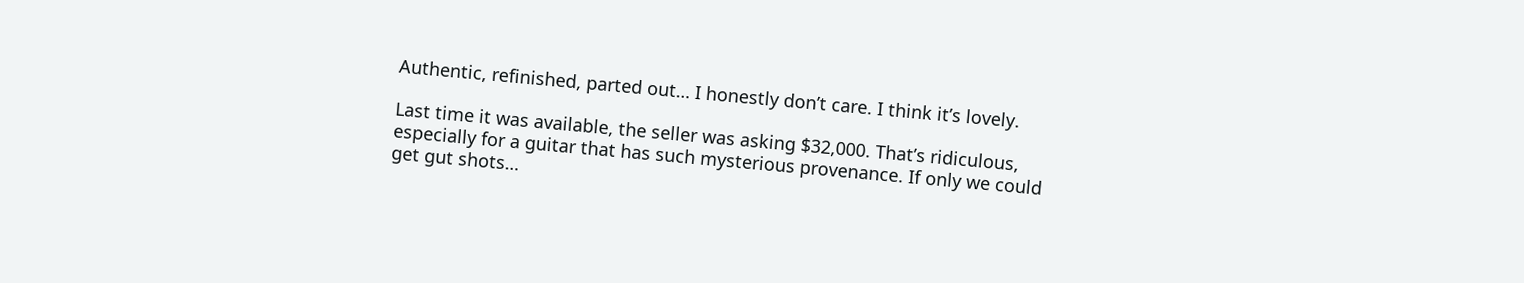Authentic, refinished, parted out… I honestly don’t care. I think it’s lovely.

Last time it was available, the seller was asking $32,000. That’s ridiculous, especially for a guitar that has such mysterious provenance. If only we could get gut shots…